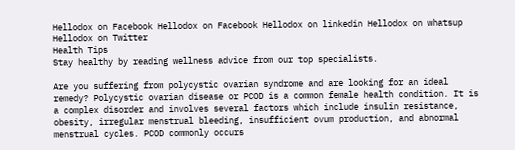Hellodox on Facebook Hellodox on Facebook Hellodox on linkedin Hellodox on whatsup Hellodox on Twitter
Health Tips
Stay healthy by reading wellness advice from our top specialists.

Are you suffering from polycystic ovarian syndrome and are looking for an ideal remedy? Polycystic ovarian disease or PCOD is a common female health condition. It is a complex disorder and involves several factors which include insulin resistance, obesity, irregular menstrual bleeding, insufficient ovum production, and abnormal menstrual cycles. PCOD commonly occurs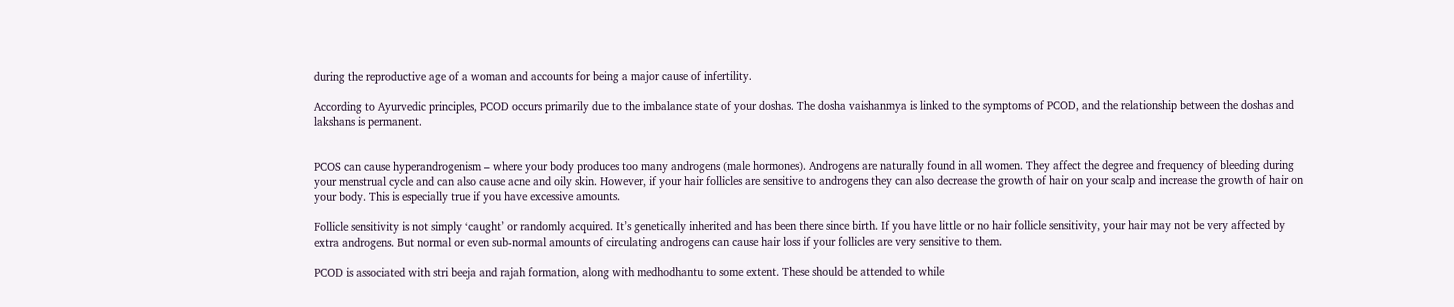during the reproductive age of a woman and accounts for being a major cause of infertility.

According to Ayurvedic principles, PCOD occurs primarily due to the imbalance state of your doshas. The dosha vaishanmya is linked to the symptoms of PCOD, and the relationship between the doshas and lakshans is permanent.


PCOS can cause hyperandrogenism – where your body produces too many androgens (male hormones). Androgens are naturally found in all women. They affect the degree and frequency of bleeding during your menstrual cycle and can also cause acne and oily skin. However, if your hair follicles are sensitive to androgens they can also decrease the growth of hair on your scalp and increase the growth of hair on your body. This is especially true if you have excessive amounts.

Follicle sensitivity is not simply ‘caught’ or randomly acquired. It’s genetically inherited and has been there since birth. If you have little or no hair follicle sensitivity, your hair may not be very affected by extra androgens. But normal or even sub-normal amounts of circulating androgens can cause hair loss if your follicles are very sensitive to them.

PCOD is associated with stri beeja and rajah formation, along with medhodhantu to some extent. These should be attended to while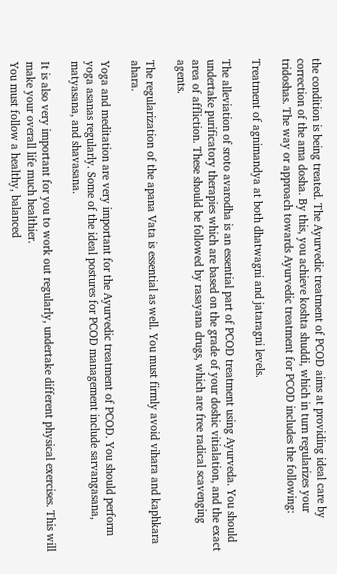the condition is being treated. The Ayurvedic treatment of PCOD aims at providing ideal care by correction of the ama dosha. By this, you achieve koshta shuddi, which in turn regularizes your tridoshas. The way or approach towards Ayurvedic treatment for PCOD includes the following:

Treatment of agnimandya at both dhatwagni and jataragni levels.

The alleviation of sroto avarodha is an essential part of PCOD treatment using Ayurveda. You should undertake purificatory therapies which are based on the grade of your doshic vitialation, and the exact area of affliction. These should be followed by rasayana drugs, which are free radical scavenging agents.

The regularization of the apana Vata is essential as well. You must firmly avoid vihara and kaphkara ahara.

Yoga and meditation are very important for the Ayurvedic treatment of PCOD. You should perform yoga asanas regularly. Some of the ideal postures for PCOD management include sarvangasana, matyasana, and shavasana.

It is also very important for you to work out regularly, undertake different physical exercises. This will make your overall life much healthier.
You must follow a healthy, balanced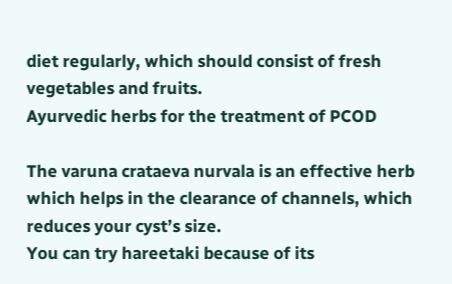diet regularly, which should consist of fresh vegetables and fruits.
Ayurvedic herbs for the treatment of PCOD

The varuna crataeva nurvala is an effective herb which helps in the clearance of channels, which reduces your cyst’s size.
You can try hareetaki because of its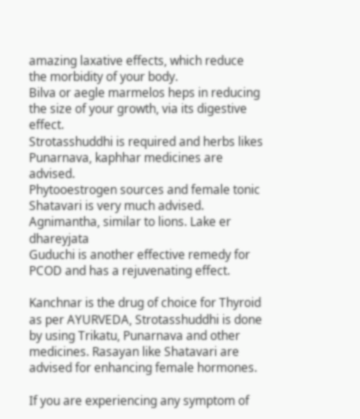amazing laxative effects, which reduce the morbidity of your body.
Bilva or aegle marmelos heps in reducing the size of your growth, via its digestive effect.
Strotasshuddhi is required and herbs likes Punarnava, kaphhar medicines are advised.
Phytooestrogen sources and female tonic Shatavari is very much advised.
Agnimantha, similar to lions. Lake er dhareyjata
Guduchi is another effective remedy for PCOD and has a rejuvenating effect.

Kanchnar is the drug of choice for Thyroid as per AYURVEDA, Strotasshuddhi is done by using Trikatu, Punarnava and other medicines. Rasayan like Shatavari are advised for enhancing female hormones.

If you are experiencing any symptom of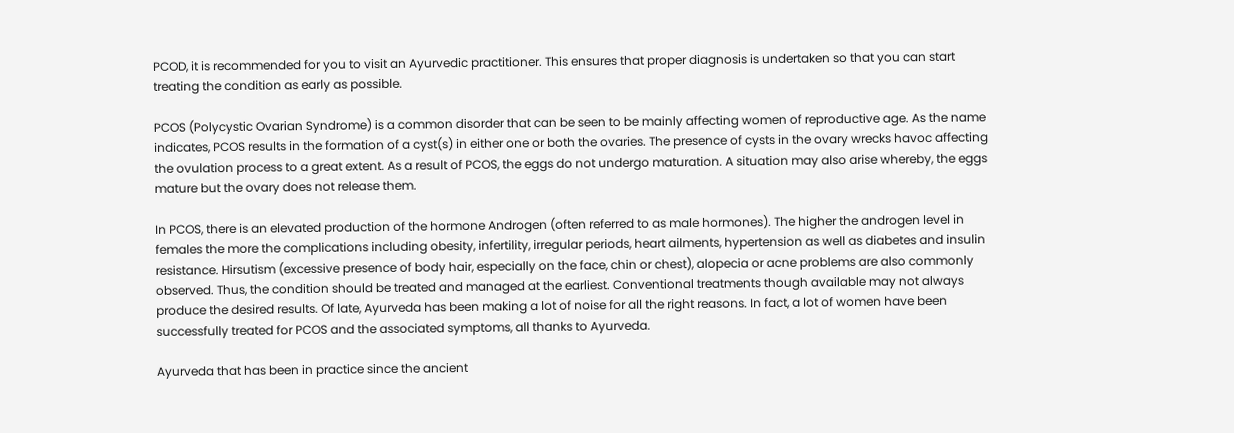PCOD, it is recommended for you to visit an Ayurvedic practitioner. This ensures that proper diagnosis is undertaken so that you can start treating the condition as early as possible.

PCOS (Polycystic Ovarian Syndrome) is a common disorder that can be seen to be mainly affecting women of reproductive age. As the name indicates, PCOS results in the formation of a cyst(s) in either one or both the ovaries. The presence of cysts in the ovary wrecks havoc affecting the ovulation process to a great extent. As a result of PCOS, the eggs do not undergo maturation. A situation may also arise whereby, the eggs mature but the ovary does not release them.

In PCOS, there is an elevated production of the hormone Androgen (often referred to as male hormones). The higher the androgen level in females the more the complications including obesity, infertility, irregular periods, heart ailments, hypertension as well as diabetes and insulin resistance. Hirsutism (excessive presence of body hair, especially on the face, chin or chest), alopecia or acne problems are also commonly observed. Thus, the condition should be treated and managed at the earliest. Conventional treatments though available may not always produce the desired results. Of late, Ayurveda has been making a lot of noise for all the right reasons. In fact, a lot of women have been successfully treated for PCOS and the associated symptoms, all thanks to Ayurveda.

Ayurveda that has been in practice since the ancient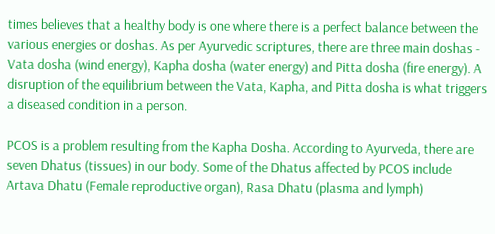times believes that a healthy body is one where there is a perfect balance between the various energies or doshas. As per Ayurvedic scriptures, there are three main doshas - Vata dosha (wind energy), Kapha dosha (water energy) and Pitta dosha (fire energy). A disruption of the equilibrium between the Vata, Kapha, and Pitta dosha is what triggers a diseased condition in a person.

PCOS is a problem resulting from the Kapha Dosha. According to Ayurveda, there are seven Dhatus (tissues) in our body. Some of the Dhatus affected by PCOS include Artava Dhatu (Female reproductive organ), Rasa Dhatu (plasma and lymph)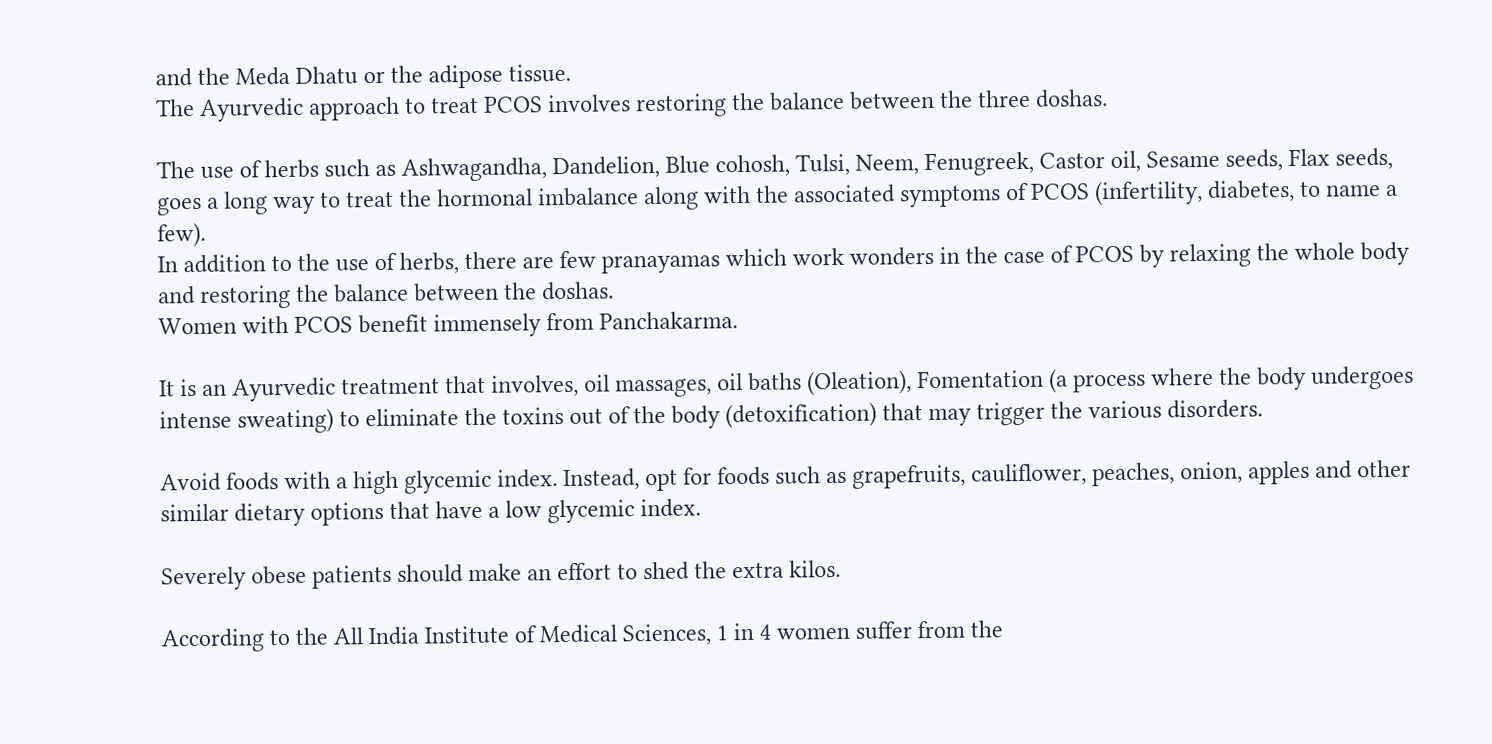and the Meda Dhatu or the adipose tissue.
The Ayurvedic approach to treat PCOS involves restoring the balance between the three doshas.

The use of herbs such as Ashwagandha, Dandelion, Blue cohosh, Tulsi, Neem, Fenugreek, Castor oil, Sesame seeds, Flax seeds, goes a long way to treat the hormonal imbalance along with the associated symptoms of PCOS (infertility, diabetes, to name a few).
In addition to the use of herbs, there are few pranayamas which work wonders in the case of PCOS by relaxing the whole body and restoring the balance between the doshas.
Women with PCOS benefit immensely from Panchakarma.

It is an Ayurvedic treatment that involves, oil massages, oil baths (Oleation), Fomentation (a process where the body undergoes intense sweating) to eliminate the toxins out of the body (detoxification) that may trigger the various disorders.

Avoid foods with a high glycemic index. Instead, opt for foods such as grapefruits, cauliflower, peaches, onion, apples and other similar dietary options that have a low glycemic index.

Severely obese patients should make an effort to shed the extra kilos.

According to the All India Institute of Medical Sciences, 1 in 4 women suffer from the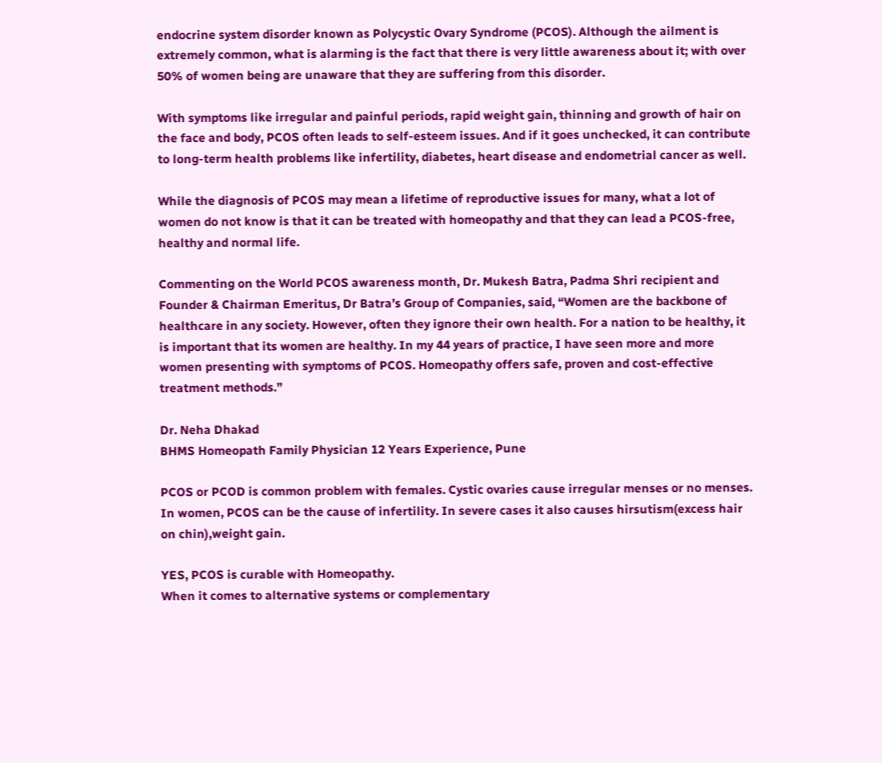endocrine system disorder known as Polycystic Ovary Syndrome (PCOS). Although the ailment is extremely common, what is alarming is the fact that there is very little awareness about it; with over 50% of women being are unaware that they are suffering from this disorder.

With symptoms like irregular and painful periods, rapid weight gain, thinning and growth of hair on the face and body, PCOS often leads to self-esteem issues. And if it goes unchecked, it can contribute to long-term health problems like infertility, diabetes, heart disease and endometrial cancer as well.

While the diagnosis of PCOS may mean a lifetime of reproductive issues for many, what a lot of women do not know is that it can be treated with homeopathy and that they can lead a PCOS-free, healthy and normal life.

Commenting on the World PCOS awareness month, Dr. Mukesh Batra, Padma Shri recipient and Founder & Chairman Emeritus, Dr Batra’s Group of Companies, said, “Women are the backbone of healthcare in any society. However, often they ignore their own health. For a nation to be healthy, it is important that its women are healthy. In my 44 years of practice, I have seen more and more women presenting with symptoms of PCOS. Homeopathy offers safe, proven and cost-effective treatment methods.”

Dr. Neha Dhakad
BHMS Homeopath Family Physician 12 Years Experience, Pune

PCOS or PCOD is common problem with females. Cystic ovaries cause irregular menses or no menses. In women, PCOS can be the cause of infertility. In severe cases it also causes hirsutism(excess hair on chin),weight gain.

YES, PCOS is curable with Homeopathy.
When it comes to alternative systems or complementary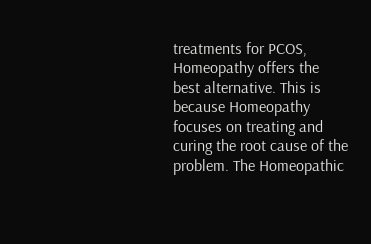treatments for PCOS, Homeopathy offers the best alternative. This is because Homeopathy focuses on treating and curing the root cause of the problem. The Homeopathic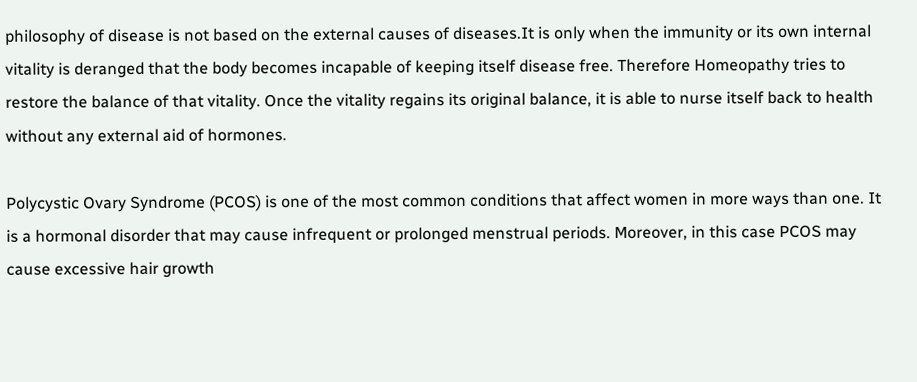philosophy of disease is not based on the external causes of diseases.It is only when the immunity or its own internal vitality is deranged that the body becomes incapable of keeping itself disease free. Therefore Homeopathy tries to restore the balance of that vitality. Once the vitality regains its original balance, it is able to nurse itself back to health without any external aid of hormones.

Polycystic Ovary Syndrome (PCOS) is one of the most common conditions that affect women in more ways than one. It is a hormonal disorder that may cause infrequent or prolonged menstrual periods. Moreover, in this case PCOS may cause excessive hair growth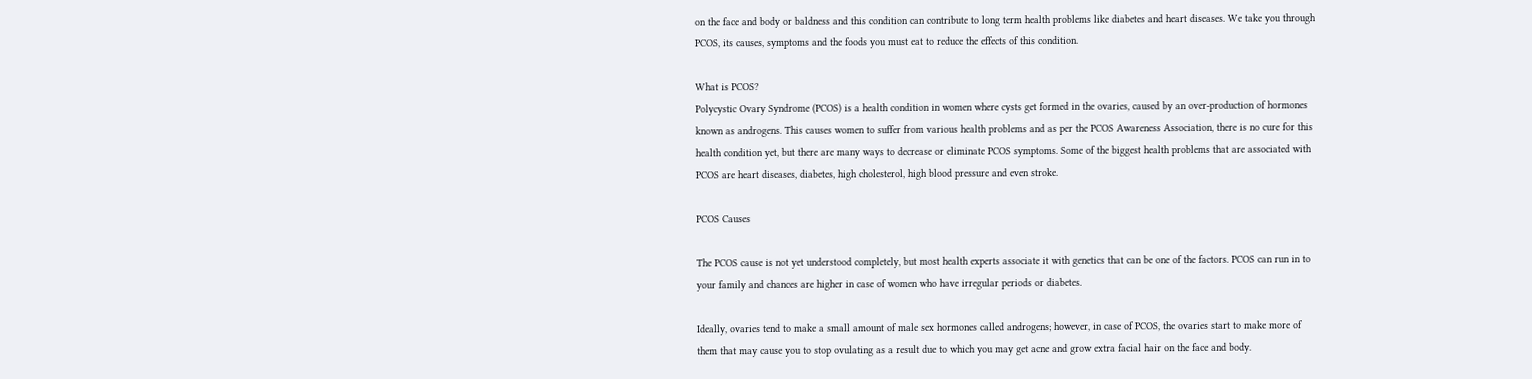on the face and body or baldness and this condition can contribute to long term health problems like diabetes and heart diseases. We take you through PCOS, its causes, symptoms and the foods you must eat to reduce the effects of this condition.

What is PCOS?
Polycystic Ovary Syndrome (PCOS) is a health condition in women where cysts get formed in the ovaries, caused by an over-production of hormones known as androgens. This causes women to suffer from various health problems and as per the PCOS Awareness Association, there is no cure for this health condition yet, but there are many ways to decrease or eliminate PCOS symptoms. Some of the biggest health problems that are associated with PCOS are heart diseases, diabetes, high cholesterol, high blood pressure and even stroke.

PCOS Causes

The PCOS cause is not yet understood completely, but most health experts associate it with genetics that can be one of the factors. PCOS can run in to your family and chances are higher in case of women who have irregular periods or diabetes.

Ideally, ovaries tend to make a small amount of male sex hormones called androgens; however, in case of PCOS, the ovaries start to make more of them that may cause you to stop ovulating as a result due to which you may get acne and grow extra facial hair on the face and body.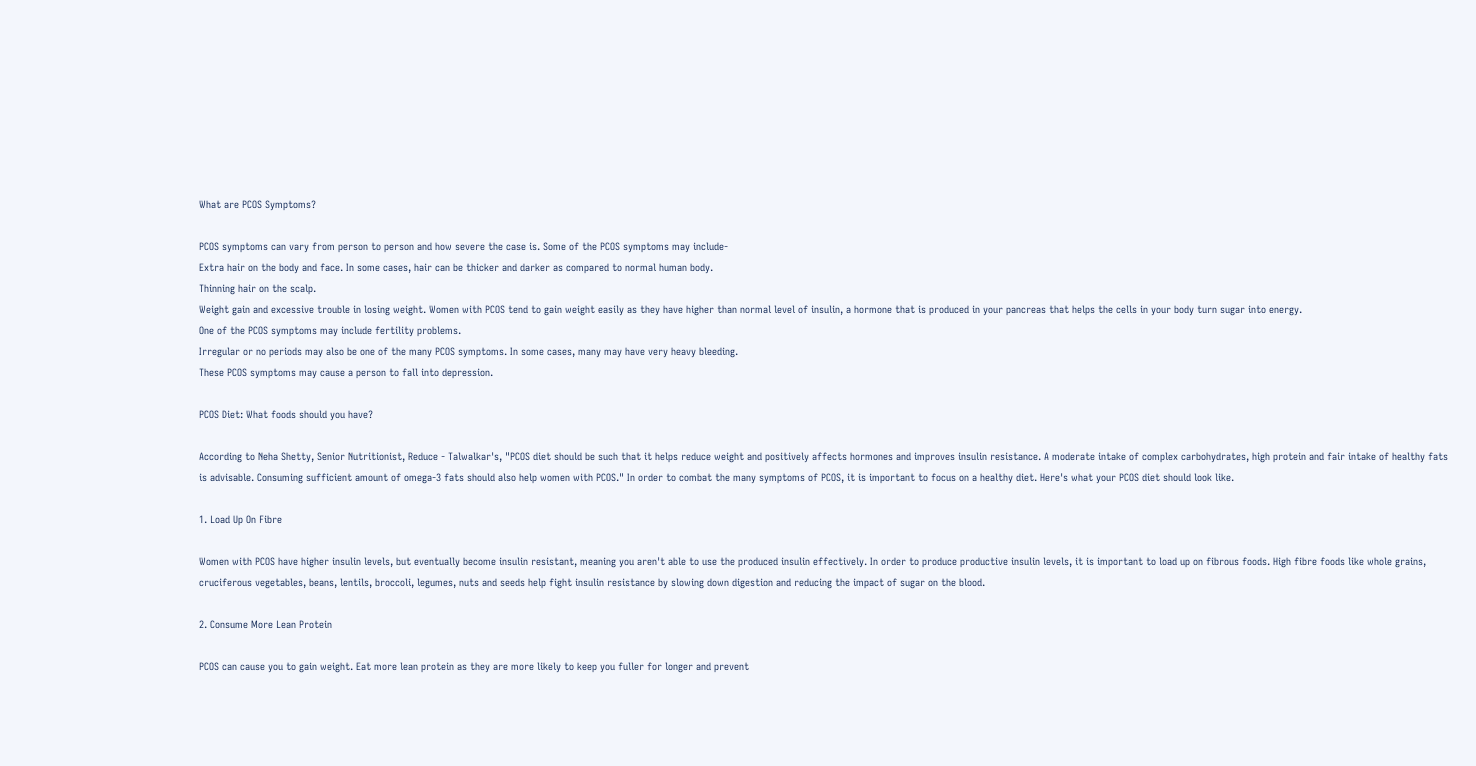What are PCOS Symptoms?

PCOS symptoms can vary from person to person and how severe the case is. Some of the PCOS symptoms may include-
Extra hair on the body and face. In some cases, hair can be thicker and darker as compared to normal human body.
Thinning hair on the scalp.
Weight gain and excessive trouble in losing weight. Women with PCOS tend to gain weight easily as they have higher than normal level of insulin, a hormone that is produced in your pancreas that helps the cells in your body turn sugar into energy.
One of the PCOS symptoms may include fertility problems.
Irregular or no periods may also be one of the many PCOS symptoms. In some cases, many may have very heavy bleeding.
These PCOS symptoms may cause a person to fall into depression.

PCOS Diet: What foods should you have?

According to Neha Shetty, Senior Nutritionist, Reduce - Talwalkar's, "PCOS diet should be such that it helps reduce weight and positively affects hormones and improves insulin resistance. A moderate intake of complex carbohydrates, high protein and fair intake of healthy fats is advisable. Consuming sufficient amount of omega-3 fats should also help women with PCOS." In order to combat the many symptoms of PCOS, it is important to focus on a healthy diet. Here's what your PCOS diet should look like.

1. Load Up On Fibre

Women with PCOS have higher insulin levels, but eventually become insulin resistant, meaning you aren't able to use the produced insulin effectively. In order to produce productive insulin levels, it is important to load up on fibrous foods. High fibre foods like whole grains, cruciferous vegetables, beans, lentils, broccoli, legumes, nuts and seeds help fight insulin resistance by slowing down digestion and reducing the impact of sugar on the blood.

2. Consume More Lean Protein

PCOS can cause you to gain weight. Eat more lean protein as they are more likely to keep you fuller for longer and prevent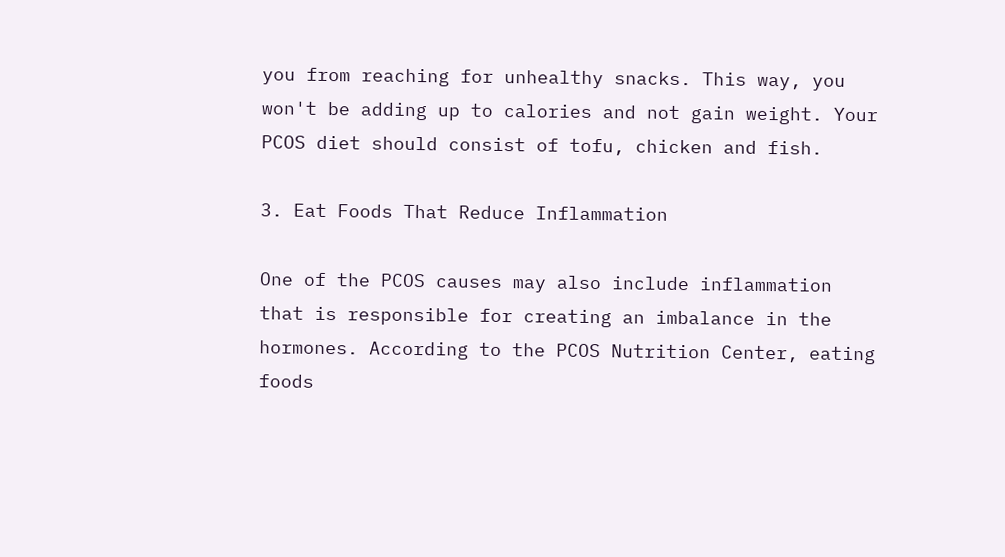you from reaching for unhealthy snacks. This way, you won't be adding up to calories and not gain weight. Your PCOS diet should consist of tofu, chicken and fish.

3. Eat Foods That Reduce Inflammation

One of the PCOS causes may also include inflammation that is responsible for creating an imbalance in the hormones. According to the PCOS Nutrition Center, eating foods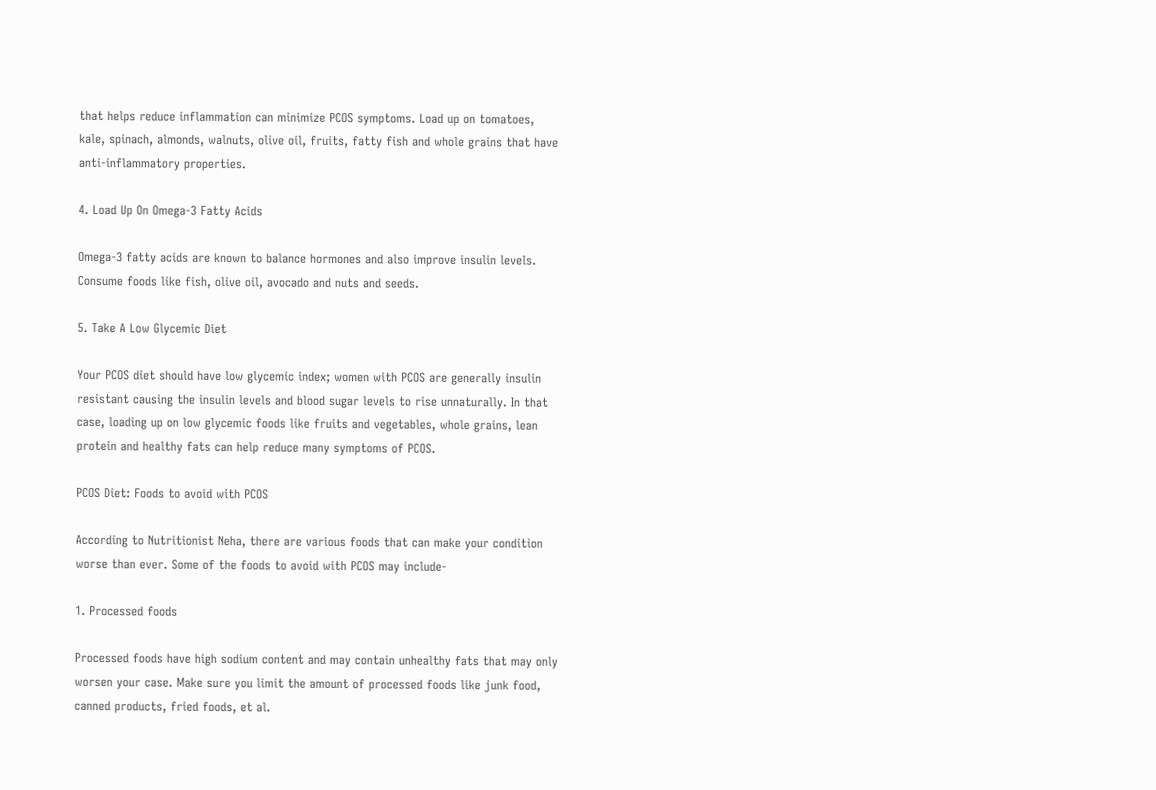that helps reduce inflammation can minimize PCOS symptoms. Load up on tomatoes, kale, spinach, almonds, walnuts, olive oil, fruits, fatty fish and whole grains that have anti-inflammatory properties.

4. Load Up On Omega-3 Fatty Acids

Omega-3 fatty acids are known to balance hormones and also improve insulin levels. Consume foods like fish, olive oil, avocado and nuts and seeds.

5. Take A Low Glycemic Diet

Your PCOS diet should have low glycemic index; women with PCOS are generally insulin resistant causing the insulin levels and blood sugar levels to rise unnaturally. In that case, loading up on low glycemic foods like fruits and vegetables, whole grains, lean protein and healthy fats can help reduce many symptoms of PCOS.

PCOS Diet: Foods to avoid with PCOS

According to Nutritionist Neha, there are various foods that can make your condition worse than ever. Some of the foods to avoid with PCOS may include-

1. Processed foods

Processed foods have high sodium content and may contain unhealthy fats that may only worsen your case. Make sure you limit the amount of processed foods like junk food, canned products, fried foods, et al.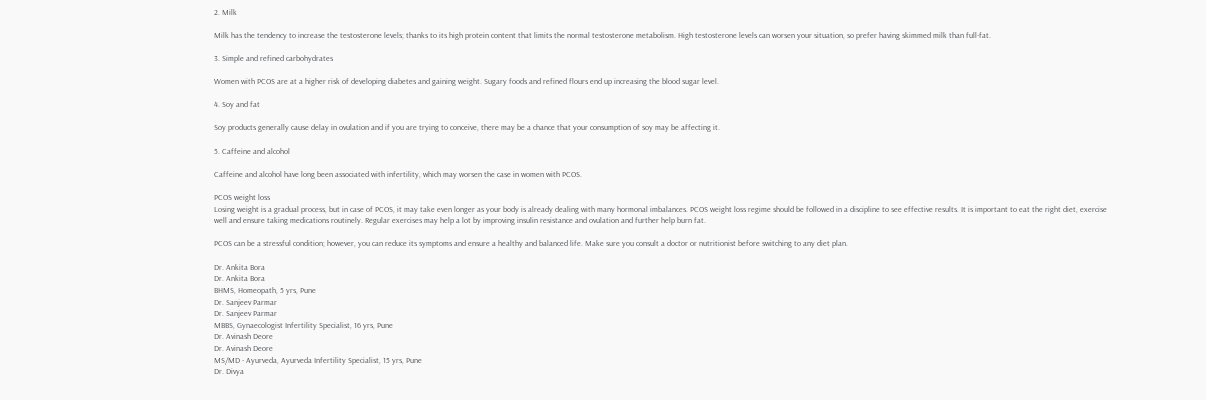2. Milk

Milk has the tendency to increase the testosterone levels; thanks to its high protein content that limits the normal testosterone metabolism. High testosterone levels can worsen your situation, so prefer having skimmed milk than full-fat.

3. Simple and refined carbohydrates

Women with PCOS are at a higher risk of developing diabetes and gaining weight. Sugary foods and refined flours end up increasing the blood sugar level.

4. Soy and fat

Soy products generally cause delay in ovulation and if you are trying to conceive, there may be a chance that your consumption of soy may be affecting it.

5. Caffeine and alcohol

Caffeine and alcohol have long been associated with infertility, which may worsen the case in women with PCOS.

PCOS weight loss
Losing weight is a gradual process, but in case of PCOS, it may take even longer as your body is already dealing with many hormonal imbalances. PCOS weight loss regime should be followed in a discipline to see effective results. It is important to eat the right diet, exercise well and ensure taking medications routinely. Regular exercises may help a lot by improving insulin resistance and ovulation and further help burn fat.

PCOS can be a stressful condition; however, you can reduce its symptoms and ensure a healthy and balanced life. Make sure you consult a doctor or nutritionist before switching to any diet plan.

Dr. Ankita Bora
Dr. Ankita Bora
BHMS, Homeopath, 5 yrs, Pune
Dr. Sanjeev Parmar
Dr. Sanjeev Parmar
MBBS, Gynaecologist Infertility Specialist, 16 yrs, Pune
Dr. Avinash Deore
Dr. Avinash Deore
MS/MD - Ayurveda, Ayurveda Infertility Specialist, 15 yrs, Pune
Dr. Divya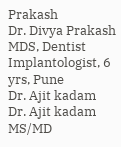Prakash
Dr. Divya Prakash
MDS, Dentist Implantologist, 6 yrs, Pune
Dr. Ajit kadam
Dr. Ajit kadam
MS/MD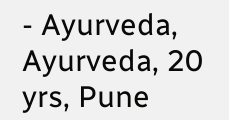- Ayurveda, Ayurveda, 20 yrs, Pune